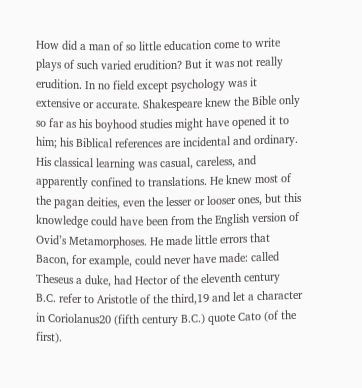How did a man of so little education come to write plays of such varied erudition? But it was not really erudition. In no field except psychology was it extensive or accurate. Shakespeare knew the Bible only so far as his boyhood studies might have opened it to him; his Biblical references are incidental and ordinary. His classical learning was casual, careless, and apparently confined to translations. He knew most of the pagan deities, even the lesser or looser ones, but this knowledge could have been from the English version of Ovid’s Metamorphoses. He made little errors that Bacon, for example, could never have made: called Theseus a duke, had Hector of the eleventh century B.C. refer to Aristotle of the third,19 and let a character in Coriolanus20 (fifth century B.C.) quote Cato (of the first).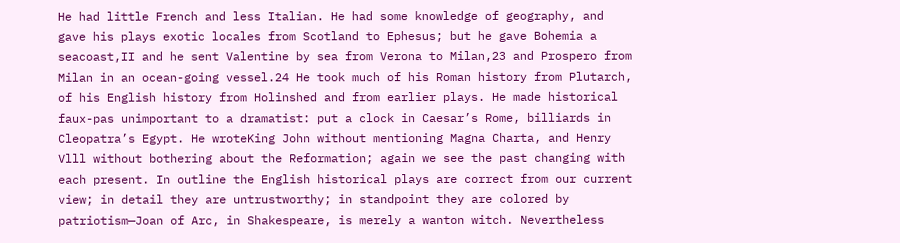He had little French and less Italian. He had some knowledge of geography, and gave his plays exotic locales from Scotland to Ephesus; but he gave Bohemia a seacoast,II and he sent Valentine by sea from Verona to Milan,23 and Prospero from Milan in an ocean-going vessel.24 He took much of his Roman history from Plutarch, of his English history from Holinshed and from earlier plays. He made historical faux-pas unimportant to a dramatist: put a clock in Caesar’s Rome, billiards in Cleopatra’s Egypt. He wroteKing John without mentioning Magna Charta, and Henry Vlll without bothering about the Reformation; again we see the past changing with each present. In outline the English historical plays are correct from our current view; in detail they are untrustworthy; in standpoint they are colored by patriotism—Joan of Arc, in Shakespeare, is merely a wanton witch. Nevertheless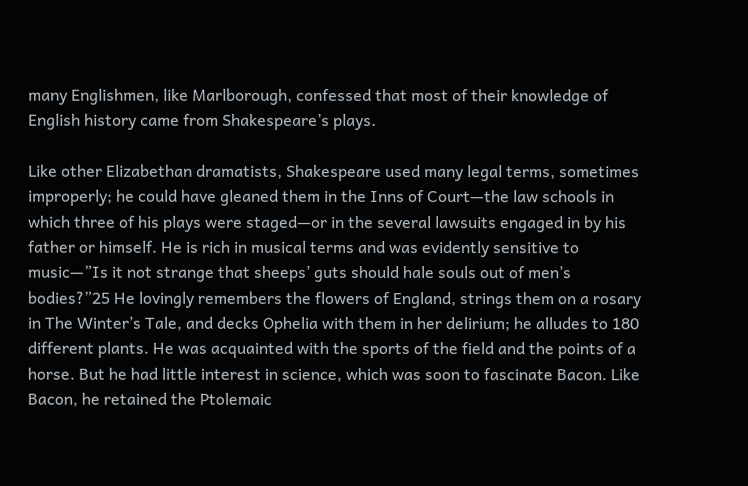many Englishmen, like Marlborough, confessed that most of their knowledge of English history came from Shakespeare’s plays.

Like other Elizabethan dramatists, Shakespeare used many legal terms, sometimes improperly; he could have gleaned them in the Inns of Court—the law schools in which three of his plays were staged—or in the several lawsuits engaged in by his father or himself. He is rich in musical terms and was evidently sensitive to music—”Is it not strange that sheeps’ guts should hale souls out of men’s bodies?”25 He lovingly remembers the flowers of England, strings them on a rosary in The Winter’s Tale, and decks Ophelia with them in her delirium; he alludes to 180 different plants. He was acquainted with the sports of the field and the points of a horse. But he had little interest in science, which was soon to fascinate Bacon. Like Bacon, he retained the Ptolemaic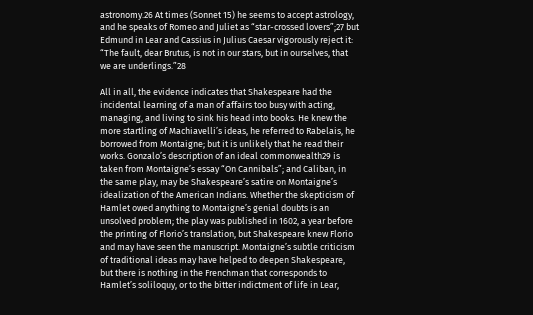astronomy.26 At times (Sonnet 15) he seems to accept astrology, and he speaks of Romeo and Juliet as “star-crossed lovers”;27 but Edmund in Lear and Cassius in Julius Caesar vigorously reject it: “The fault, dear Brutus, is not in our stars, but in ourselves, that we are underlings.”28

All in all, the evidence indicates that Shakespeare had the incidental learning of a man of affairs too busy with acting, managing, and living to sink his head into books. He knew the more startling of Machiavelli’s ideas, he referred to Rabelais, he borrowed from Montaigne; but it is unlikely that he read their works. Gonzalo’s description of an ideal commonwealth29 is taken from Montaigne’s essay “On Cannibals”; and Caliban, in the same play, may be Shakespeare’s satire on Montaigne’s idealization of the American Indians. Whether the skepticism of Hamlet owed anything to Montaigne’s genial doubts is an unsolved problem; the play was published in 1602, a year before the printing of Florio’s translation, but Shakespeare knew Florio and may have seen the manuscript. Montaigne’s subtle criticism of traditional ideas may have helped to deepen Shakespeare, but there is nothing in the Frenchman that corresponds to Hamlet’s soliloquy, or to the bitter indictment of life in Lear,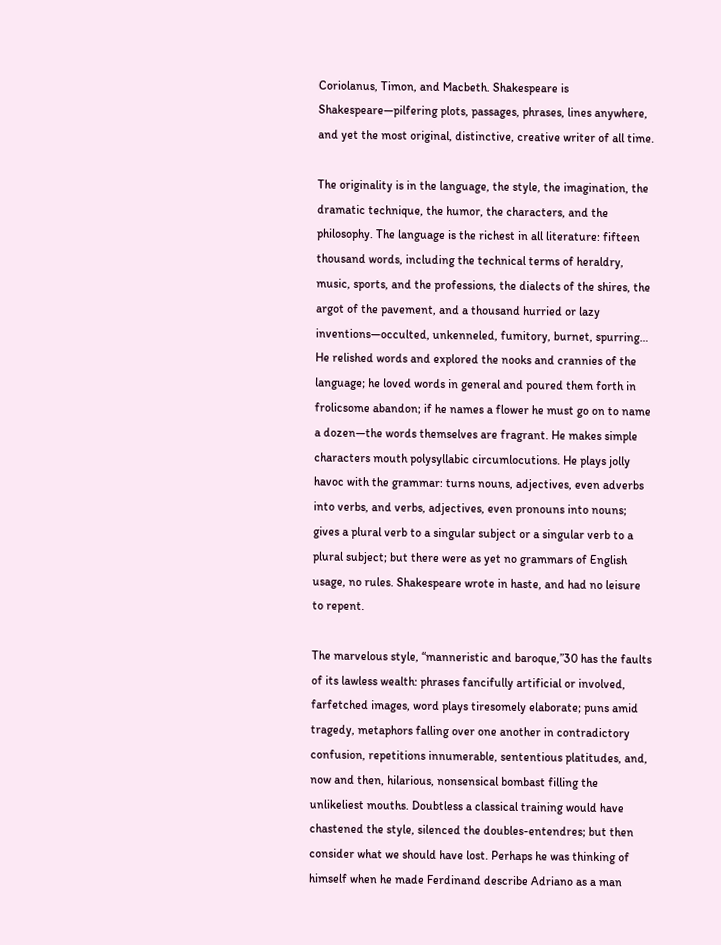Coriolanus, Timon, and Macbeth. Shakespeare is Shakespeare—pilfering plots, passages, phrases, lines anywhere, and yet the most original, distinctive, creative writer of all time.

The originality is in the language, the style, the imagination, the dramatic technique, the humor, the characters, and the philosophy. The language is the richest in all literature: fifteen thousand words, including the technical terms of heraldry, music, sports, and the professions, the dialects of the shires, the argot of the pavement, and a thousand hurried or lazy inventions—occulted, unkenneled, fumitory, burnet, spurring… He relished words and explored the nooks and crannies of the language; he loved words in general and poured them forth in frolicsome abandon; if he names a flower he must go on to name a dozen—the words themselves are fragrant. He makes simple characters mouth polysyllabic circumlocutions. He plays jolly havoc with the grammar: turns nouns, adjectives, even adverbs into verbs, and verbs, adjectives, even pronouns into nouns; gives a plural verb to a singular subject or a singular verb to a plural subject; but there were as yet no grammars of English usage, no rules. Shakespeare wrote in haste, and had no leisure to repent.

The marvelous style, “manneristic and baroque,”30 has the faults of its lawless wealth: phrases fancifully artificial or involved, farfetched images, word plays tiresomely elaborate; puns amid tragedy, metaphors falling over one another in contradictory confusion, repetitions innumerable, sententious platitudes, and, now and then, hilarious, nonsensical bombast filling the unlikeliest mouths. Doubtless a classical training would have chastened the style, silenced the doubles-entendres; but then consider what we should have lost. Perhaps he was thinking of himself when he made Ferdinand describe Adriano as a man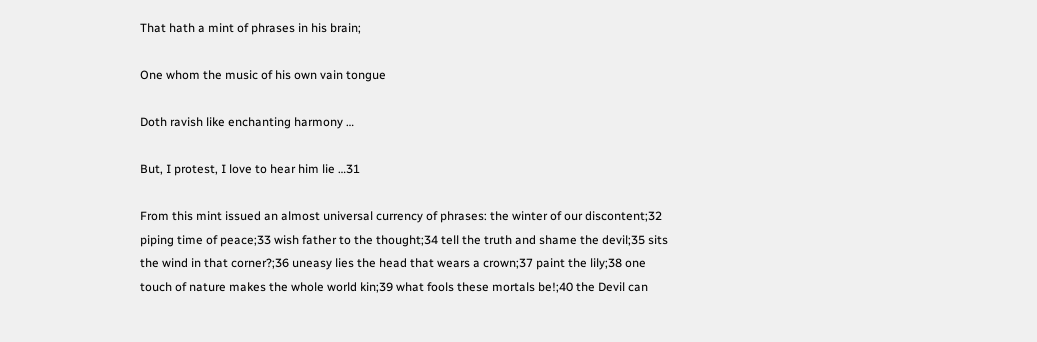That hath a mint of phrases in his brain;

One whom the music of his own vain tongue

Doth ravish like enchanting harmony …

But, I protest, I love to hear him lie …31

From this mint issued an almost universal currency of phrases: the winter of our discontent;32 piping time of peace;33 wish father to the thought;34 tell the truth and shame the devil;35 sits the wind in that corner?;36 uneasy lies the head that wears a crown;37 paint the lily;38 one touch of nature makes the whole world kin;39 what fools these mortals be!;40 the Devil can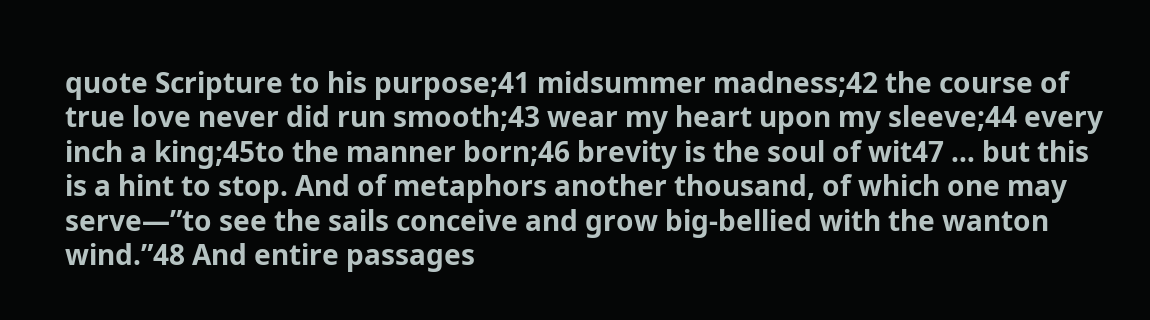quote Scripture to his purpose;41 midsummer madness;42 the course of true love never did run smooth;43 wear my heart upon my sleeve;44 every inch a king;45to the manner born;46 brevity is the soul of wit47 … but this is a hint to stop. And of metaphors another thousand, of which one may serve—”to see the sails conceive and grow big-bellied with the wanton wind.”48 And entire passages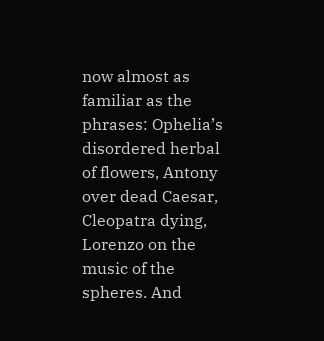now almost as familiar as the phrases: Ophelia’s disordered herbal of flowers, Antony over dead Caesar, Cleopatra dying, Lorenzo on the music of the spheres. And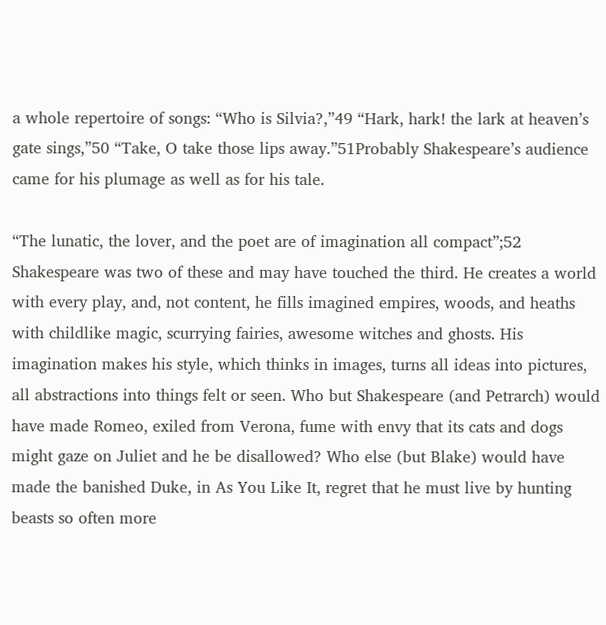a whole repertoire of songs: “Who is Silvia?,”49 “Hark, hark! the lark at heaven’s gate sings,”50 “Take, O take those lips away.”51Probably Shakespeare’s audience came for his plumage as well as for his tale.

“The lunatic, the lover, and the poet are of imagination all compact”;52 Shakespeare was two of these and may have touched the third. He creates a world with every play, and, not content, he fills imagined empires, woods, and heaths with childlike magic, scurrying fairies, awesome witches and ghosts. His imagination makes his style, which thinks in images, turns all ideas into pictures, all abstractions into things felt or seen. Who but Shakespeare (and Petrarch) would have made Romeo, exiled from Verona, fume with envy that its cats and dogs might gaze on Juliet and he be disallowed? Who else (but Blake) would have made the banished Duke, in As You Like It, regret that he must live by hunting beasts so often more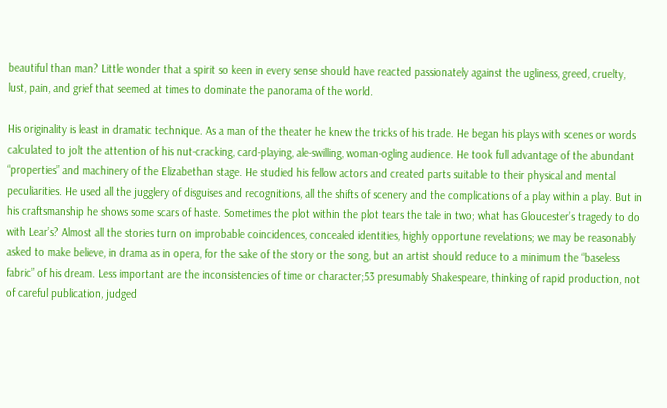beautiful than man? Little wonder that a spirit so keen in every sense should have reacted passionately against the ugliness, greed, cruelty, lust, pain, and grief that seemed at times to dominate the panorama of the world.

His originality is least in dramatic technique. As a man of the theater he knew the tricks of his trade. He began his plays with scenes or words calculated to jolt the attention of his nut-cracking, card-playing, ale-swilling, woman-ogling audience. He took full advantage of the abundant “properties” and machinery of the Elizabethan stage. He studied his fellow actors and created parts suitable to their physical and mental peculiarities. He used all the jugglery of disguises and recognitions, all the shifts of scenery and the complications of a play within a play. But in his craftsmanship he shows some scars of haste. Sometimes the plot within the plot tears the tale in two; what has Gloucester’s tragedy to do with Lear’s? Almost all the stories turn on improbable coincidences, concealed identities, highly opportune revelations; we may be reasonably asked to make believe, in drama as in opera, for the sake of the story or the song, but an artist should reduce to a minimum the “baseless fabric” of his dream. Less important are the inconsistencies of time or character;53 presumably Shakespeare, thinking of rapid production, not of careful publication, judged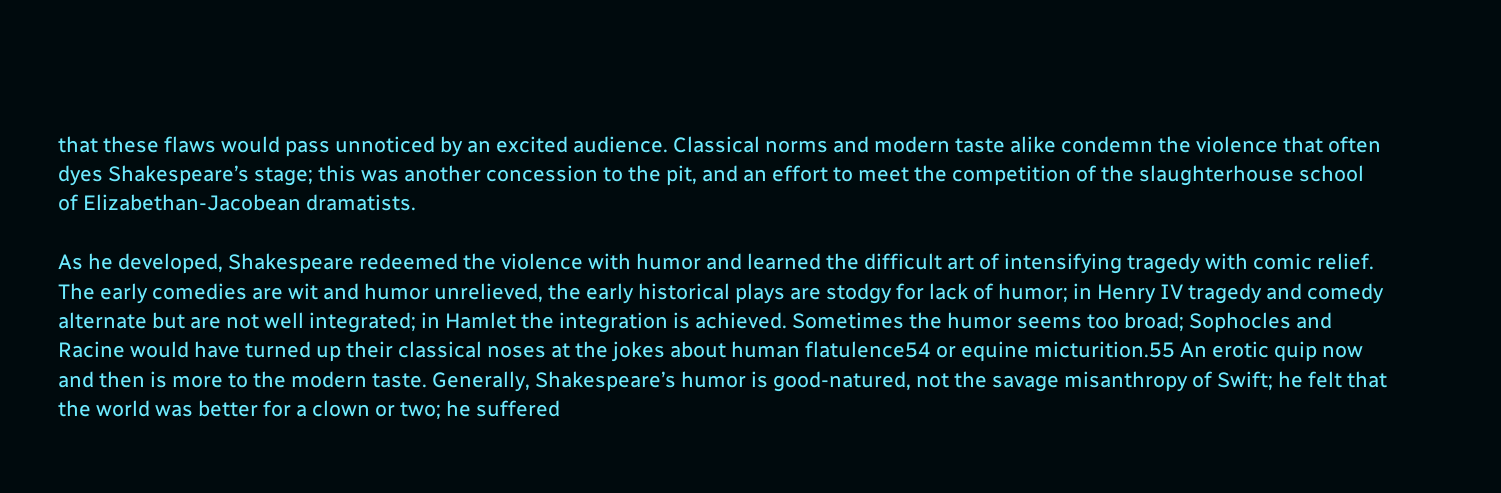that these flaws would pass unnoticed by an excited audience. Classical norms and modern taste alike condemn the violence that often dyes Shakespeare’s stage; this was another concession to the pit, and an effort to meet the competition of the slaughterhouse school of Elizabethan-Jacobean dramatists.

As he developed, Shakespeare redeemed the violence with humor and learned the difficult art of intensifying tragedy with comic relief. The early comedies are wit and humor unrelieved, the early historical plays are stodgy for lack of humor; in Henry IV tragedy and comedy alternate but are not well integrated; in Hamlet the integration is achieved. Sometimes the humor seems too broad; Sophocles and Racine would have turned up their classical noses at the jokes about human flatulence54 or equine micturition.55 An erotic quip now and then is more to the modern taste. Generally, Shakespeare’s humor is good-natured, not the savage misanthropy of Swift; he felt that the world was better for a clown or two; he suffered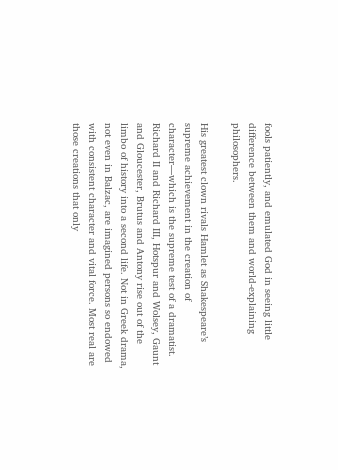fools patiently, and emulated God in seeing little difference between them and world-explaining philosophers.

His greatest clown rivals Hamlet as Shakespeare’s supreme achievement in the creation of character—which is the supreme test of a dramatist. Richard II and Richard III, Hotspur and Wolsey, Gaunt and Gloucester, Brutus and Antony rise out of the limbo of history into a second life. Not in Greek drama, not even in Balzac, are imagined persons so endowed with consistent character and vital force. Most real are those creations that only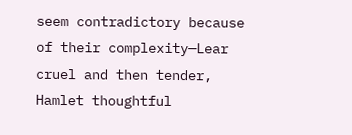seem contradictory because of their complexity—Lear cruel and then tender, Hamlet thoughtful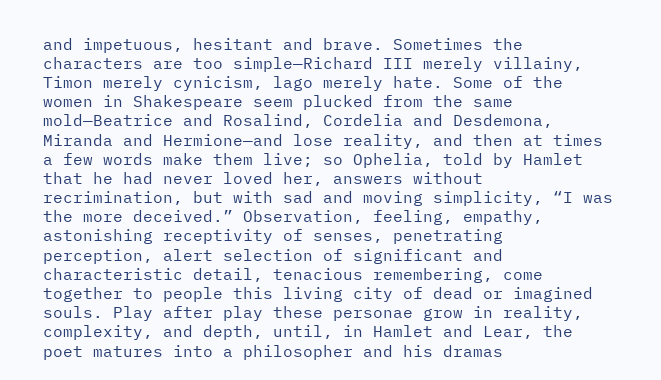and impetuous, hesitant and brave. Sometimes the characters are too simple—Richard III merely villainy, Timon merely cynicism, lago merely hate. Some of the women in Shakespeare seem plucked from the same mold—Beatrice and Rosalind, Cordelia and Desdemona, Miranda and Hermione—and lose reality, and then at times a few words make them live; so Ophelia, told by Hamlet that he had never loved her, answers without recrimination, but with sad and moving simplicity, “I was the more deceived.” Observation, feeling, empathy, astonishing receptivity of senses, penetrating perception, alert selection of significant and characteristic detail, tenacious remembering, come together to people this living city of dead or imagined souls. Play after play these personae grow in reality, complexity, and depth, until, in Hamlet and Lear, the poet matures into a philosopher and his dramas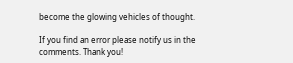become the glowing vehicles of thought.

If you find an error please notify us in the comments. Thank you!